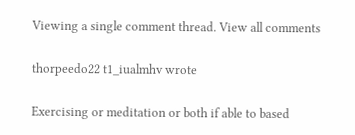Viewing a single comment thread. View all comments

thorpeedo22 t1_iualmhv wrote

Exercising or meditation or both if able to based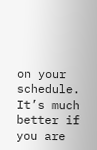on your schedule. It’s much better if you are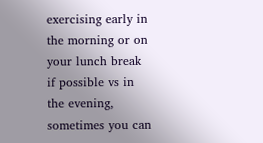exercising early in the morning or on your lunch break if possible vs in the evening, sometimes you can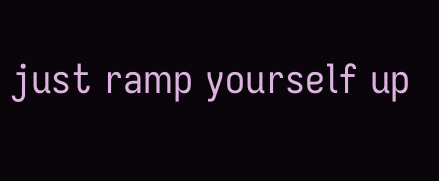just ramp yourself up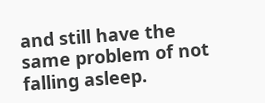and still have the same problem of not falling asleep.